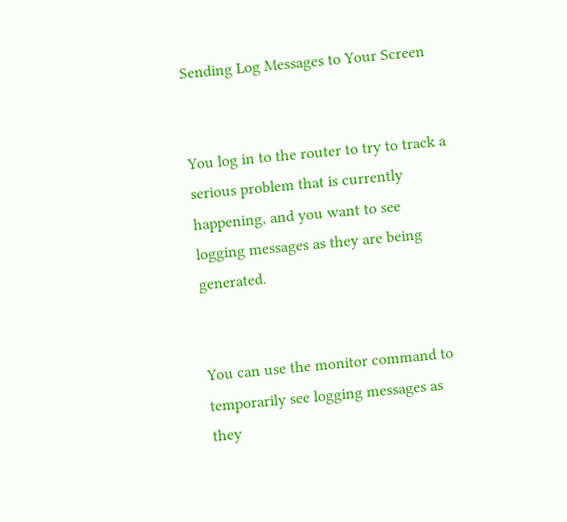Sending Log Messages to Your Screen


You log in to the router to try to track a serious problem that is currently happening, and you want to see logging messages as they are being generated.


You can use the monitor command to temporarily see logging messages as they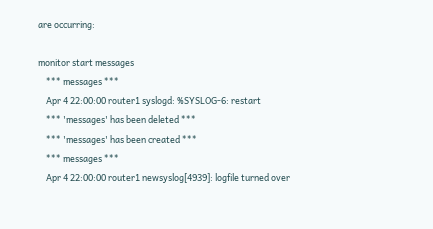are occurring:

monitor start messages
    *** messages ***
    Apr 4 22:00:00 router1 syslogd: %SYSLOG-6: restart
    *** 'messages' has been deleted ***
    *** 'messages' has been created ***
    *** messages ***
    Apr 4 22:00:00 router1 newsyslog[4939]: logfile turned over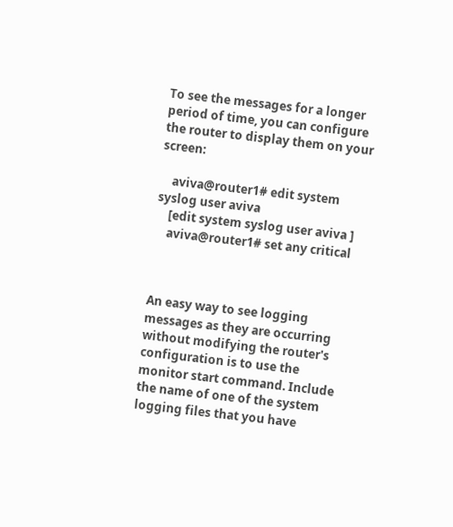To see the messages for a longer period of time, you can configure the router to display them on your screen:

    aviva@router1# edit system syslog user aviva
    [edit system syslog user aviva ]
    aviva@router1# set any critical



An easy way to see logging messages as they are occurring without modifying the router's configuration is to use the monitor start command. Include the name of one of the system logging files that you have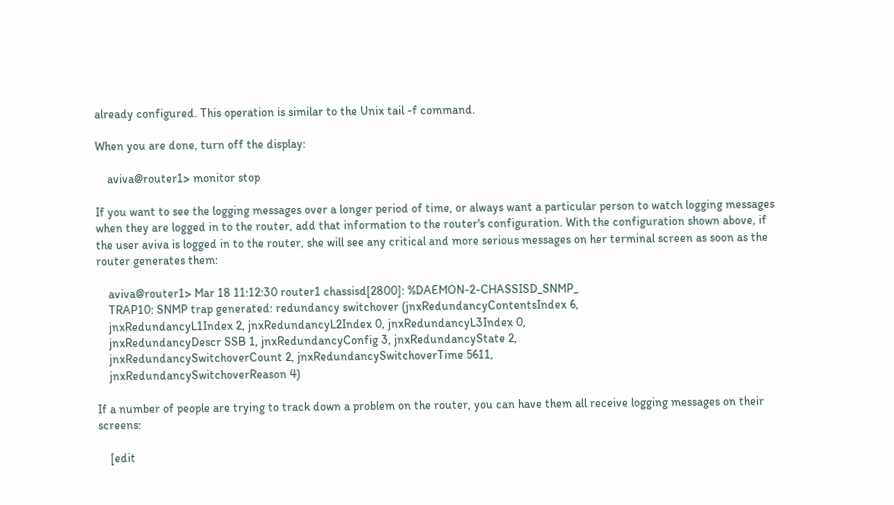already configured. This operation is similar to the Unix tail -f command.

When you are done, turn off the display:

    aviva@router1> monitor stop

If you want to see the logging messages over a longer period of time, or always want a particular person to watch logging messages when they are logged in to the router, add that information to the router's configuration. With the configuration shown above, if the user aviva is logged in to the router, she will see any critical and more serious messages on her terminal screen as soon as the router generates them:

    aviva@router1> Mar 18 11:12:30 router1 chassisd[2800]: %DAEMON-2-CHASSISD_SNMP_
    TRAP10: SNMP trap generated: redundancy switchover (jnxRedundancyContentsIndex 6,
    jnxRedundancyL1Index 2, jnxRedundancyL2Index 0, jnxRedundancyL3Index 0,
    jnxRedundancyDescr SSB 1, jnxRedundancyConfig 3, jnxRedundancyState 2,
    jnxRedundancySwitchoverCount 2, jnxRedundancySwitchoverTime 5611,
    jnxRedundancySwitchoverReason 4)

If a number of people are trying to track down a problem on the router, you can have them all receive logging messages on their screens:

    [edit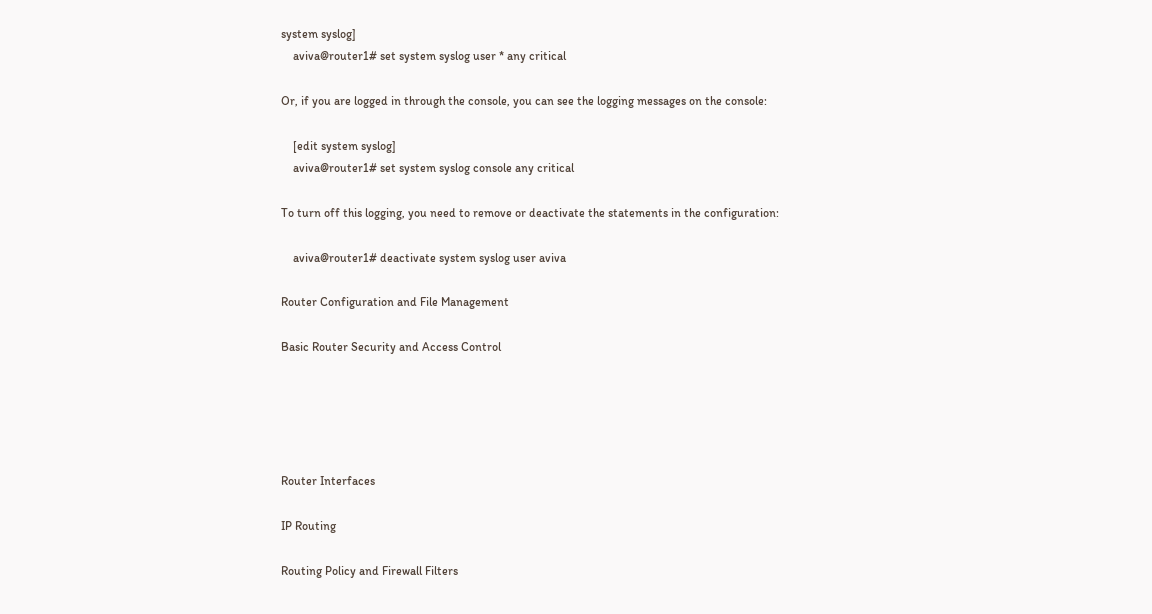system syslog]
    aviva@router1# set system syslog user * any critical

Or, if you are logged in through the console, you can see the logging messages on the console:

    [edit system syslog]
    aviva@router1# set system syslog console any critical

To turn off this logging, you need to remove or deactivate the statements in the configuration:

    aviva@router1# deactivate system syslog user aviva

Router Configuration and File Management

Basic Router Security and Access Control





Router Interfaces

IP Routing

Routing Policy and Firewall Filters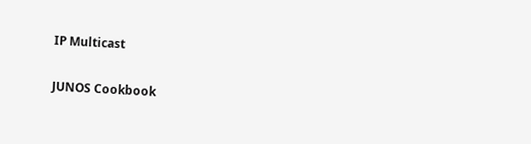IP Multicast

JUNOS Cookbook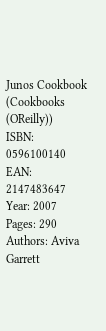Junos Cookbook (Cookbooks (OReilly))
ISBN: 0596100140
EAN: 2147483647
Year: 2007
Pages: 290
Authors: Aviva Garrett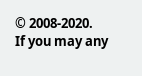© 2008-2020.
If you may any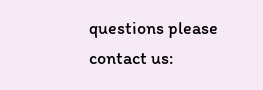questions please contact us: